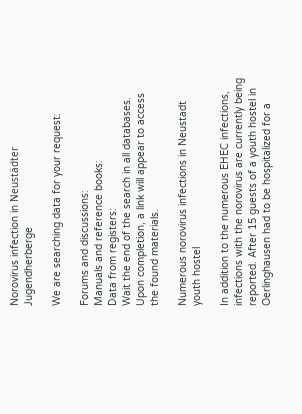Norovirus infection in Neustädter Jugendherberge

We are searching data for your request:

Forums and discussions:
Manuals and reference books:
Data from registers:
Wait the end of the search in all databases.
Upon completion, a link will appear to access the found materials.

Numerous norovirus infections in Neustadt youth hostel

In addition to the numerous EHEC infections, infections with the norovirus are currently being reported. After 15 guests of a youth hostel in Oerlinghausen had to be hospitalized for a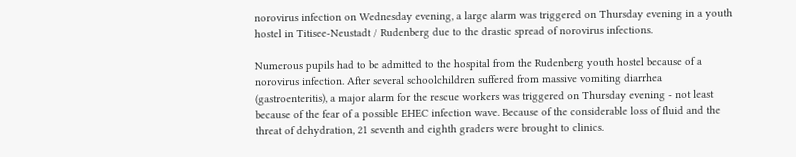norovirus infection on Wednesday evening, a large alarm was triggered on Thursday evening in a youth hostel in Titisee-Neustadt / Rudenberg due to the drastic spread of norovirus infections.

Numerous pupils had to be admitted to the hospital from the Rudenberg youth hostel because of a norovirus infection. After several schoolchildren suffered from massive vomiting diarrhea (gastroenteritis), a major alarm for the rescue workers was triggered on Thursday evening - not least because of the fear of a possible EHEC infection wave. Because of the considerable loss of fluid and the threat of dehydration, 21 seventh and eighth graders were brought to clinics.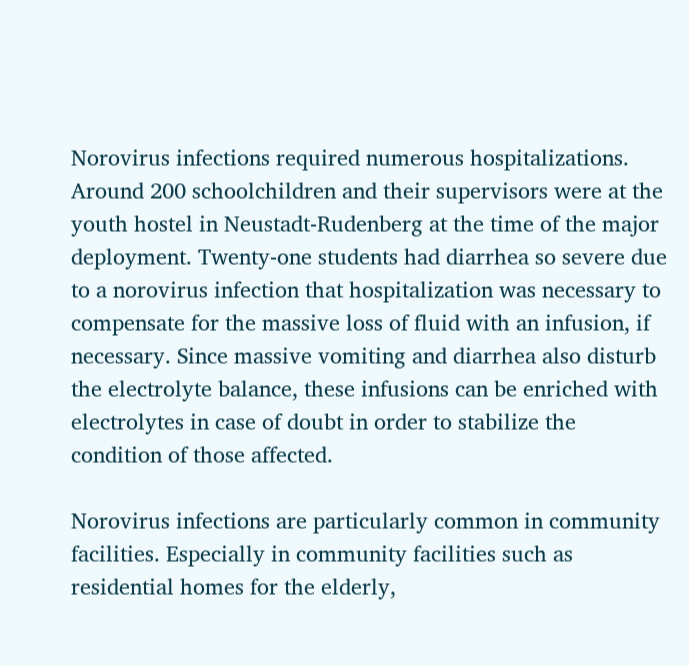Norovirus infections required numerous hospitalizations. Around 200 schoolchildren and their supervisors were at the youth hostel in Neustadt-Rudenberg at the time of the major deployment. Twenty-one students had diarrhea so severe due to a norovirus infection that hospitalization was necessary to compensate for the massive loss of fluid with an infusion, if necessary. Since massive vomiting and diarrhea also disturb the electrolyte balance, these infusions can be enriched with electrolytes in case of doubt in order to stabilize the condition of those affected.

Norovirus infections are particularly common in community facilities. Especially in community facilities such as residential homes for the elderly,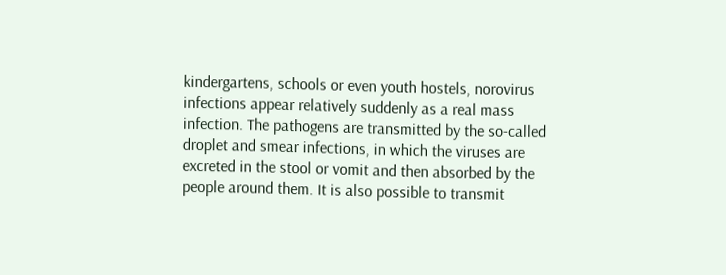kindergartens, schools or even youth hostels, norovirus infections appear relatively suddenly as a real mass infection. The pathogens are transmitted by the so-called droplet and smear infections, in which the viruses are excreted in the stool or vomit and then absorbed by the people around them. It is also possible to transmit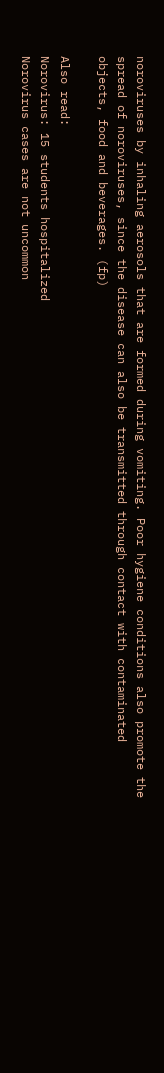noroviruses by inhaling aerosols that are formed during vomiting. Poor hygiene conditions also promote the spread of noroviruses, since the disease can also be transmitted through contact with contaminated objects, food and beverages. (fp)

Also read:
Norovirus: 15 students hospitalized
Norovirus cases are not uncommon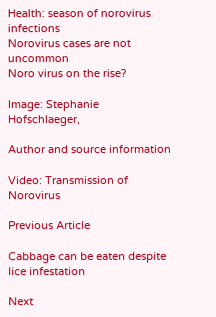Health: season of norovirus infections
Norovirus cases are not uncommon
Noro virus on the rise?

Image: Stephanie Hofschlaeger,

Author and source information

Video: Transmission of Norovirus

Previous Article

Cabbage can be eaten despite lice infestation

Next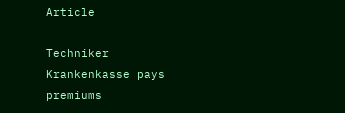Article

Techniker Krankenkasse pays premiums